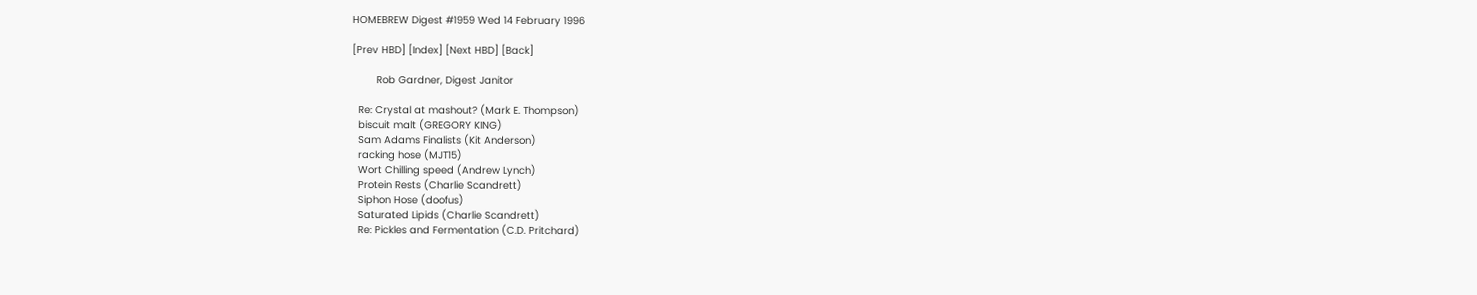HOMEBREW Digest #1959 Wed 14 February 1996

[Prev HBD] [Index] [Next HBD] [Back]

        Rob Gardner, Digest Janitor

  Re: Crystal at mashout? (Mark E. Thompson)
  biscuit malt (GREGORY KING)
  Sam Adams Finalists (Kit Anderson)
  racking hose (MJT15)
  Wort Chilling speed (Andrew Lynch)
  Protein Rests (Charlie Scandrett)
  Siphon Hose (doofus)
  Saturated Lipids (Charlie Scandrett)
  Re: Pickles and Fermentation (C.D. Pritchard)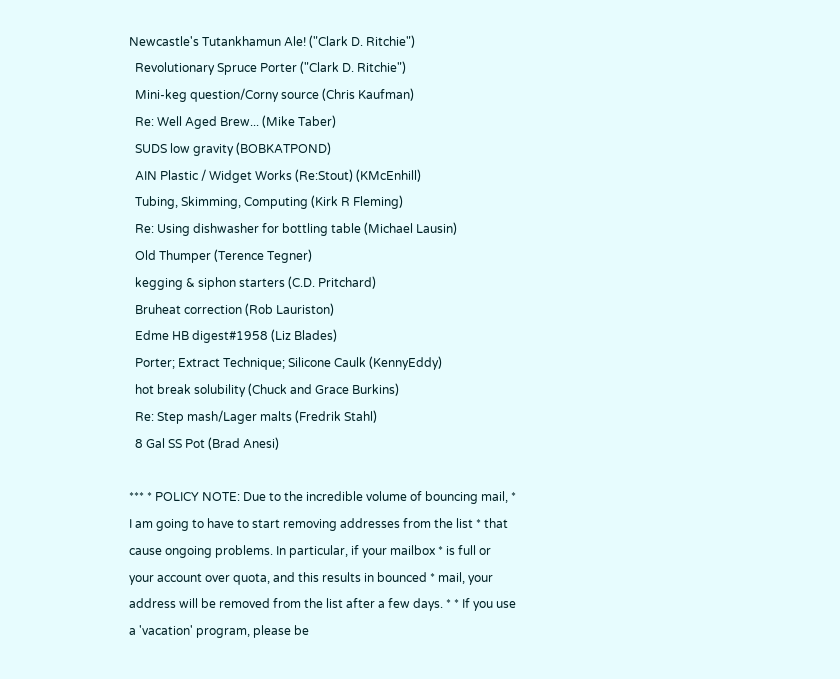Newcastle's Tutankhamun Ale! ("Clark D. Ritchie")
  Revolutionary Spruce Porter ("Clark D. Ritchie")
  Mini-keg question/Corny source (Chris Kaufman)
  Re: Well Aged Brew... (Mike Taber)
  SUDS low gravity (BOBKATPOND)
  AIN Plastic / Widget Works (Re:Stout) (KMcEnhill)
  Tubing, Skimming, Computing (Kirk R Fleming)
  Re: Using dishwasher for bottling table (Michael Lausin)
  Old Thumper (Terence Tegner)
  kegging & siphon starters (C.D. Pritchard)
  Bruheat correction (Rob Lauriston)
  Edme HB digest#1958 (Liz Blades)
  Porter; Extract Technique; Silicone Caulk (KennyEddy)
  hot break solubility (Chuck and Grace Burkins)
  Re: Step mash/Lager malts (Fredrik Stahl)
  8 Gal SS Pot (Brad Anesi)

*** * POLICY NOTE: Due to the incredible volume of bouncing mail, * I am going to have to start removing addresses from the list * that cause ongoing problems. In particular, if your mailbox * is full or your account over quota, and this results in bounced * mail, your address will be removed from the list after a few days. * * If you use a 'vacation' program, please be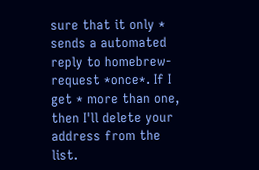sure that it only * sends a automated reply to homebrew-request *once*. If I get * more than one, then I'll delete your address from the list.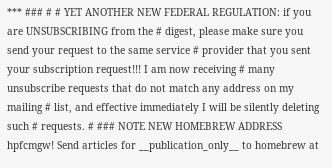*** ### # # YET ANOTHER NEW FEDERAL REGULATION: if you are UNSUBSCRIBING from the # digest, please make sure you send your request to the same service # provider that you sent your subscription request!!! I am now receiving # many unsubscribe requests that do not match any address on my mailing # list, and effective immediately I will be silently deleting such # requests. # ### NOTE NEW HOMEBREW ADDRESS hpfcmgw! Send articles for __publication_only__ to homebrew at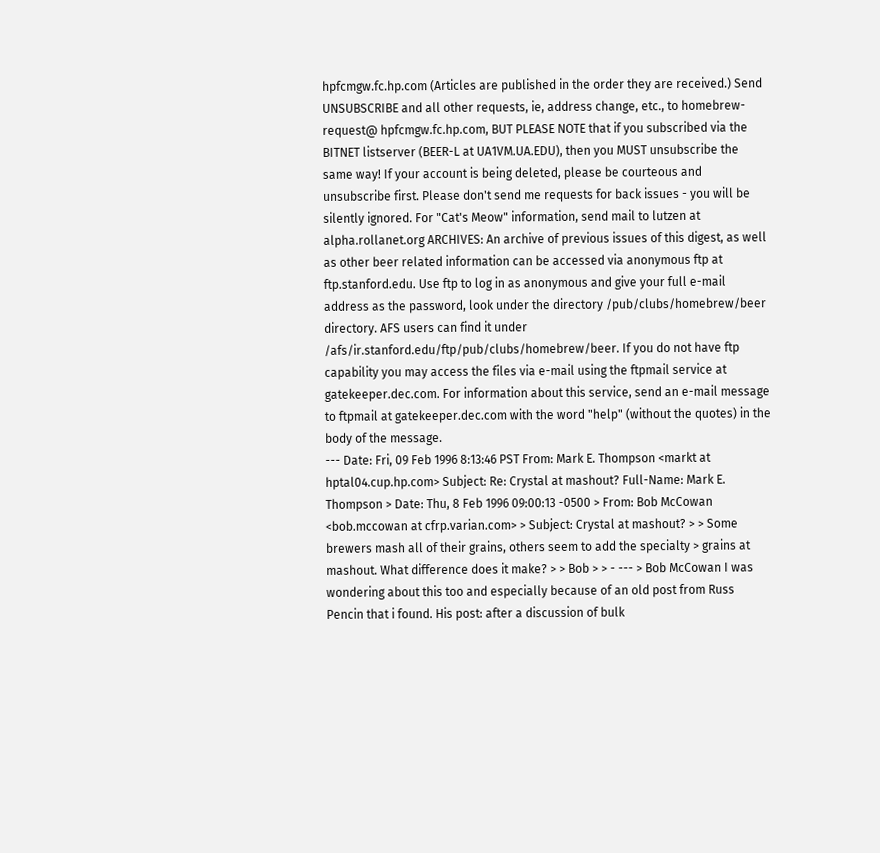hpfcmgw.fc.hp.com (Articles are published in the order they are received.) Send UNSUBSCRIBE and all other requests, ie, address change, etc., to homebrew-request@ hpfcmgw.fc.hp.com, BUT PLEASE NOTE that if you subscribed via the BITNET listserver (BEER-L at UA1VM.UA.EDU), then you MUST unsubscribe the same way! If your account is being deleted, please be courteous and unsubscribe first. Please don't send me requests for back issues - you will be silently ignored. For "Cat's Meow" information, send mail to lutzen at alpha.rollanet.org ARCHIVES: An archive of previous issues of this digest, as well as other beer related information can be accessed via anonymous ftp at ftp.stanford.edu. Use ftp to log in as anonymous and give your full e-mail address as the password, look under the directory /pub/clubs/homebrew/beer directory. AFS users can find it under /afs/ir.stanford.edu/ftp/pub/clubs/homebrew/beer. If you do not have ftp capability you may access the files via e-mail using the ftpmail service at gatekeeper.dec.com. For information about this service, send an e-mail message to ftpmail at gatekeeper.dec.com with the word "help" (without the quotes) in the body of the message.
--- Date: Fri, 09 Feb 1996 8:13:46 PST From: Mark E. Thompson <markt at hptal04.cup.hp.com> Subject: Re: Crystal at mashout? Full-Name: Mark E. Thompson > Date: Thu, 8 Feb 1996 09:00:13 -0500 > From: Bob McCowan <bob.mccowan at cfrp.varian.com> > Subject: Crystal at mashout? > > Some brewers mash all of their grains, others seem to add the specialty > grains at mashout. What difference does it make? > > Bob > > - --- > Bob McCowan I was wondering about this too and especially because of an old post from Russ Pencin that i found. His post: after a discussion of bulk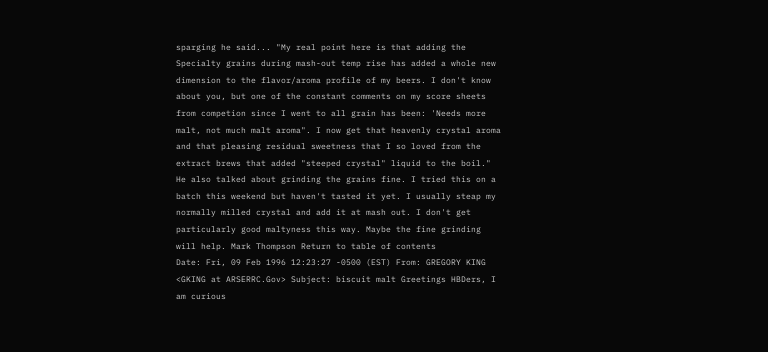sparging he said... "My real point here is that adding the Specialty grains during mash-out temp rise has added a whole new dimension to the flavor/aroma profile of my beers. I don't know about you, but one of the constant comments on my score sheets from competion since I went to all grain has been: 'Needs more malt, not much malt aroma". I now get that heavenly crystal aroma and that pleasing residual sweetness that I so loved from the extract brews that added "steeped crystal" liquid to the boil." He also talked about grinding the grains fine. I tried this on a batch this weekend but haven't tasted it yet. I usually steap my normally milled crystal and add it at mash out. I don't get particularly good maltyness this way. Maybe the fine grinding will help. Mark Thompson Return to table of contents
Date: Fri, 09 Feb 1996 12:23:27 -0500 (EST) From: GREGORY KING <GKING at ARSERRC.Gov> Subject: biscuit malt Greetings HBDers, I am curious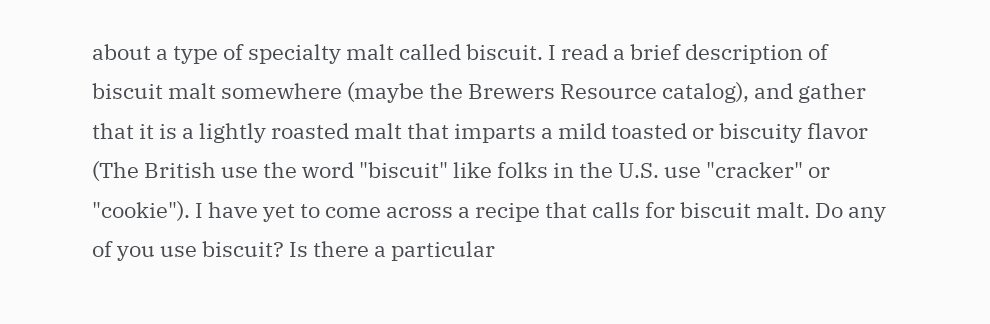about a type of specialty malt called biscuit. I read a brief description of biscuit malt somewhere (maybe the Brewers Resource catalog), and gather that it is a lightly roasted malt that imparts a mild toasted or biscuity flavor (The British use the word "biscuit" like folks in the U.S. use "cracker" or "cookie"). I have yet to come across a recipe that calls for biscuit malt. Do any of you use biscuit? Is there a particular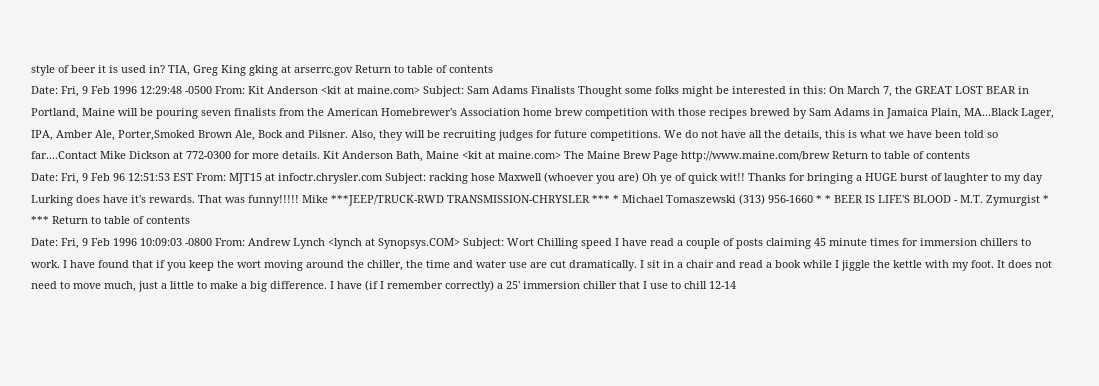style of beer it is used in? TIA, Greg King gking at arserrc.gov Return to table of contents
Date: Fri, 9 Feb 1996 12:29:48 -0500 From: Kit Anderson <kit at maine.com> Subject: Sam Adams Finalists Thought some folks might be interested in this: On March 7, the GREAT LOST BEAR in Portland, Maine will be pouring seven finalists from the American Homebrewer's Association home brew competition with those recipes brewed by Sam Adams in Jamaica Plain, MA...Black Lager, IPA, Amber Ale, Porter,Smoked Brown Ale, Bock and Pilsner. Also, they will be recruiting judges for future competitions. We do not have all the details, this is what we have been told so far....Contact Mike Dickson at 772-0300 for more details. Kit Anderson Bath, Maine <kit at maine.com> The Maine Brew Page http://www.maine.com/brew Return to table of contents
Date: Fri, 9 Feb 96 12:51:53 EST From: MJT15 at infoctr.chrysler.com Subject: racking hose Maxwell (whoever you are) Oh ye of quick wit!! Thanks for bringing a HUGE burst of laughter to my day Lurking does have it's rewards. That was funny!!!!! Mike ***JEEP/TRUCK-RWD TRANSMISSION-CHRYSLER *** * Michael Tomaszewski (313) 956-1660 * * BEER IS LIFE'S BLOOD - M.T. Zymurgist * *** Return to table of contents
Date: Fri, 9 Feb 1996 10:09:03 -0800 From: Andrew Lynch <lynch at Synopsys.COM> Subject: Wort Chilling speed I have read a couple of posts claiming 45 minute times for immersion chillers to work. I have found that if you keep the wort moving around the chiller, the time and water use are cut dramatically. I sit in a chair and read a book while I jiggle the kettle with my foot. It does not need to move much, just a little to make a big difference. I have (if I remember correctly) a 25' immersion chiller that I use to chill 12-14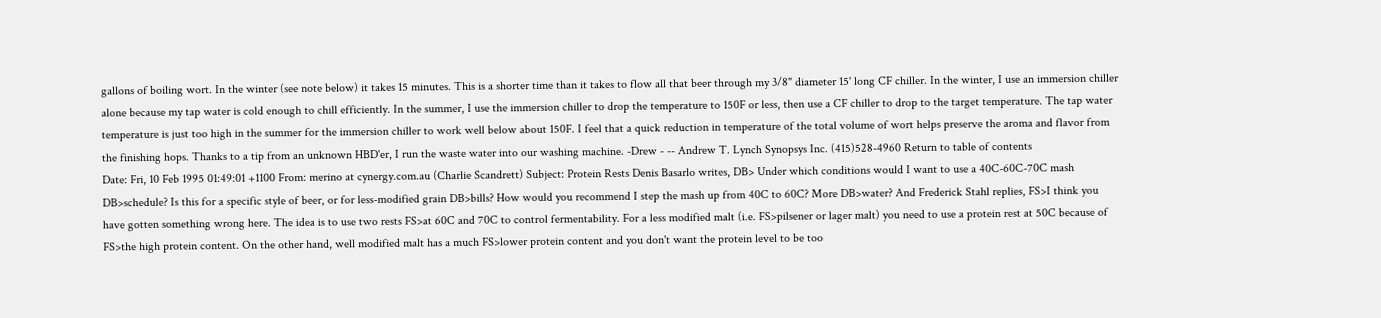gallons of boiling wort. In the winter (see note below) it takes 15 minutes. This is a shorter time than it takes to flow all that beer through my 3/8" diameter 15' long CF chiller. In the winter, I use an immersion chiller alone because my tap water is cold enough to chill efficiently. In the summer, I use the immersion chiller to drop the temperature to 150F or less, then use a CF chiller to drop to the target temperature. The tap water temperature is just too high in the summer for the immersion chiller to work well below about 150F. I feel that a quick reduction in temperature of the total volume of wort helps preserve the aroma and flavor from the finishing hops. Thanks to a tip from an unknown HBD'er, I run the waste water into our washing machine. -Drew - -- Andrew T. Lynch Synopsys Inc. (415)528-4960 Return to table of contents
Date: Fri, 10 Feb 1995 01:49:01 +1100 From: merino at cynergy.com.au (Charlie Scandrett) Subject: Protein Rests Denis Basarlo writes, DB> Under which conditions would I want to use a 40C-60C-70C mash DB>schedule? Is this for a specific style of beer, or for less-modified grain DB>bills? How would you recommend I step the mash up from 40C to 60C? More DB>water? And Frederick Stahl replies, FS>I think you have gotten something wrong here. The idea is to use two rests FS>at 60C and 70C to control fermentability. For a less modified malt (i.e. FS>pilsener or lager malt) you need to use a protein rest at 50C because of FS>the high protein content. On the other hand, well modified malt has a much FS>lower protein content and you don't want the protein level to be too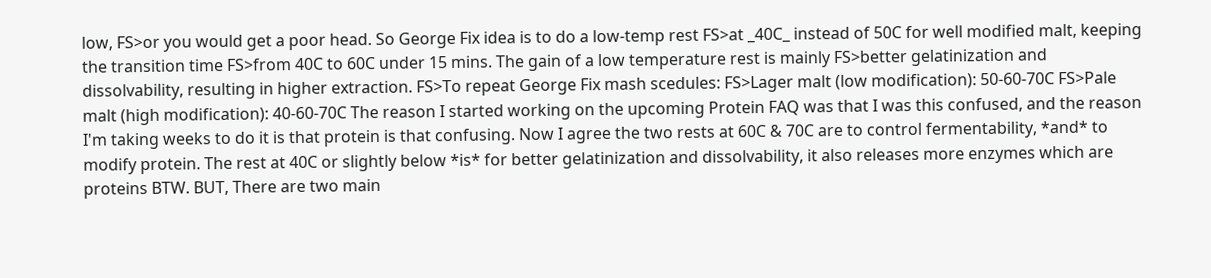low, FS>or you would get a poor head. So George Fix idea is to do a low-temp rest FS>at _40C_ instead of 50C for well modified malt, keeping the transition time FS>from 40C to 60C under 15 mins. The gain of a low temperature rest is mainly FS>better gelatinization and dissolvability, resulting in higher extraction. FS>To repeat George Fix mash scedules: FS>Lager malt (low modification): 50-60-70C FS>Pale malt (high modification): 40-60-70C The reason I started working on the upcoming Protein FAQ was that I was this confused, and the reason I'm taking weeks to do it is that protein is that confusing. Now I agree the two rests at 60C & 70C are to control fermentability, *and* to modify protein. The rest at 40C or slightly below *is* for better gelatinization and dissolvability, it also releases more enzymes which are proteins BTW. BUT, There are two main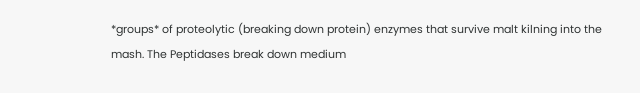*groups* of proteolytic (breaking down protein) enzymes that survive malt kilning into the mash. The Peptidases break down medium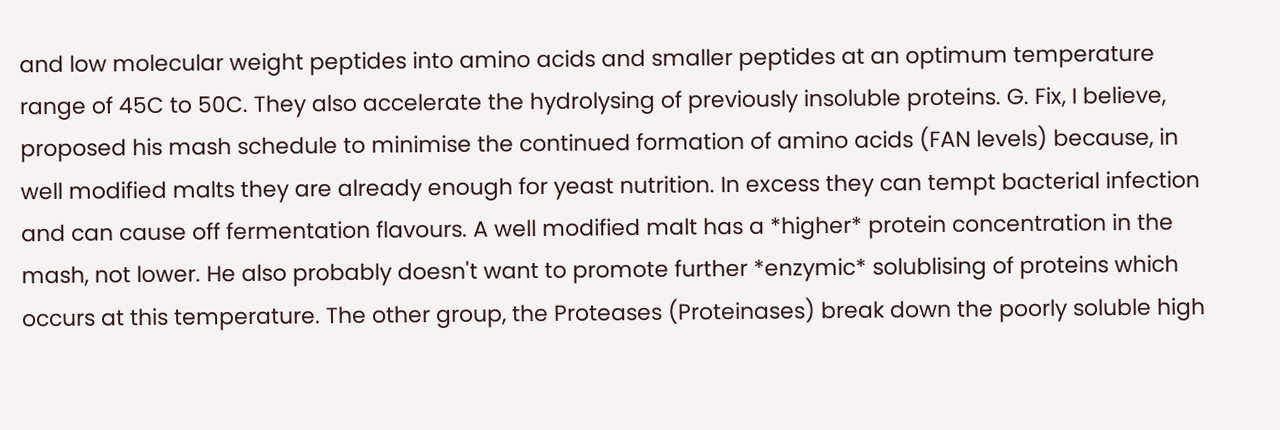and low molecular weight peptides into amino acids and smaller peptides at an optimum temperature range of 45C to 50C. They also accelerate the hydrolysing of previously insoluble proteins. G. Fix, I believe, proposed his mash schedule to minimise the continued formation of amino acids (FAN levels) because, in well modified malts they are already enough for yeast nutrition. In excess they can tempt bacterial infection and can cause off fermentation flavours. A well modified malt has a *higher* protein concentration in the mash, not lower. He also probably doesn't want to promote further *enzymic* solublising of proteins which occurs at this temperature. The other group, the Proteases (Proteinases) break down the poorly soluble high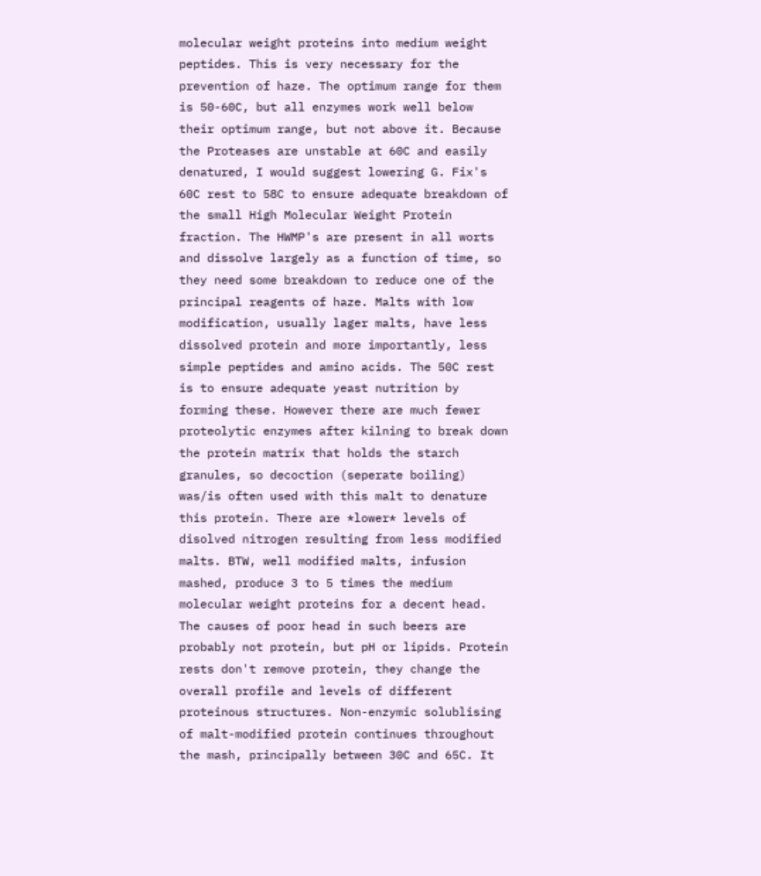molecular weight proteins into medium weight peptides. This is very necessary for the prevention of haze. The optimum range for them is 50-60C, but all enzymes work well below their optimum range, but not above it. Because the Proteases are unstable at 60C and easily denatured, I would suggest lowering G. Fix's 60C rest to 58C to ensure adequate breakdown of the small High Molecular Weight Protein fraction. The HWMP's are present in all worts and dissolve largely as a function of time, so they need some breakdown to reduce one of the principal reagents of haze. Malts with low modification, usually lager malts, have less dissolved protein and more importantly, less simple peptides and amino acids. The 50C rest is to ensure adequate yeast nutrition by forming these. However there are much fewer proteolytic enzymes after kilning to break down the protein matrix that holds the starch granules, so decoction (seperate boiling) was/is often used with this malt to denature this protein. There are *lower* levels of disolved nitrogen resulting from less modified malts. BTW, well modified malts, infusion mashed, produce 3 to 5 times the medium molecular weight proteins for a decent head. The causes of poor head in such beers are probably not protein, but pH or lipids. Protein rests don't remove protein, they change the overall profile and levels of different proteinous structures. Non-enzymic solublising of malt-modified protein continues throughout the mash, principally between 30C and 65C. It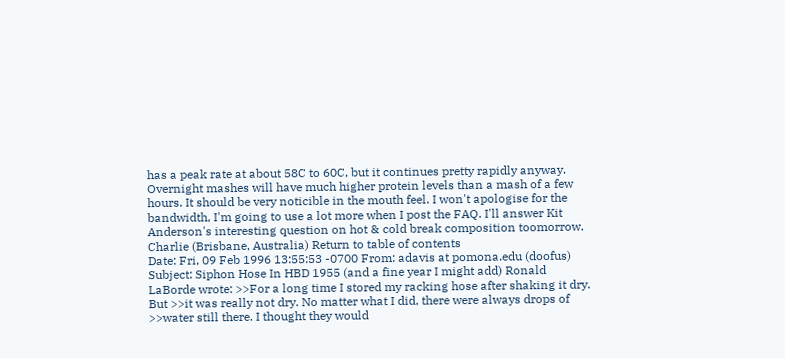has a peak rate at about 58C to 60C, but it continues pretty rapidly anyway. Overnight mashes will have much higher protein levels than a mash of a few hours. It should be very noticible in the mouth feel. I won't apologise for the bandwidth, I'm going to use a lot more when I post the FAQ. I'll answer Kit Anderson's interesting question on hot & cold break composition toomorrow. Charlie (Brisbane, Australia) Return to table of contents
Date: Fri, 09 Feb 1996 13:55:53 -0700 From: adavis at pomona.edu (doofus) Subject: Siphon Hose In HBD 1955 (and a fine year I might add) Ronald LaBorde wrote: >>For a long time I stored my racking hose after shaking it dry. But >>it was really not dry. No matter what I did, there were always drops of >>water still there. I thought they would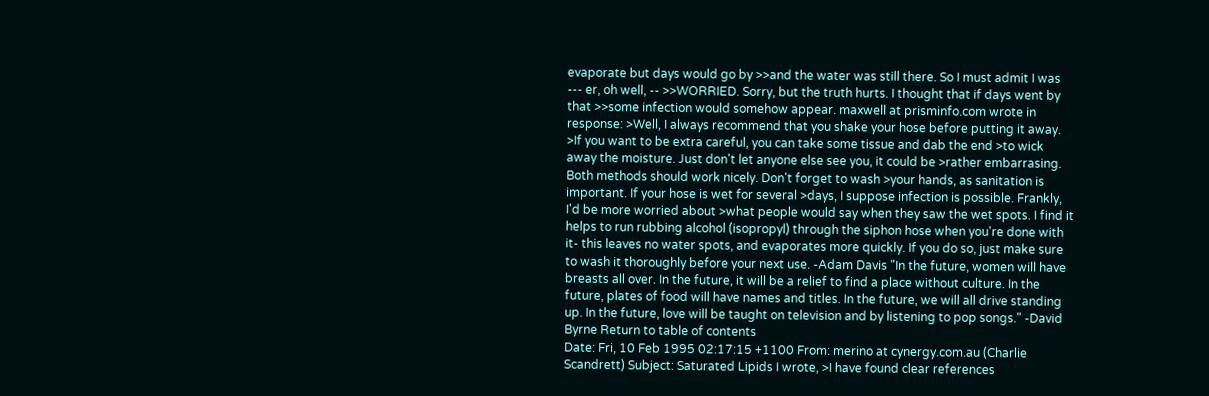evaporate but days would go by >>and the water was still there. So I must admit I was --- er, oh well, -- >>WORRIED. Sorry, but the truth hurts. I thought that if days went by that >>some infection would somehow appear. maxwell at prisminfo.com wrote in response: >Well, I always recommend that you shake your hose before putting it away. >If you want to be extra careful, you can take some tissue and dab the end >to wick away the moisture. Just don't let anyone else see you, it could be >rather embarrasing. Both methods should work nicely. Don't forget to wash >your hands, as sanitation is important. If your hose is wet for several >days, I suppose infection is possible. Frankly, I'd be more worried about >what people would say when they saw the wet spots. I find it helps to run rubbing alcohol (isopropyl) through the siphon hose when you're done with it- this leaves no water spots, and evaporates more quickly. If you do so, just make sure to wash it thoroughly before your next use. -Adam Davis "In the future, women will have breasts all over. In the future, it will be a relief to find a place without culture. In the future, plates of food will have names and titles. In the future, we will all drive standing up. In the future, love will be taught on television and by listening to pop songs." -David Byrne Return to table of contents
Date: Fri, 10 Feb 1995 02:17:15 +1100 From: merino at cynergy.com.au (Charlie Scandrett) Subject: Saturated Lipids I wrote, >I have found clear references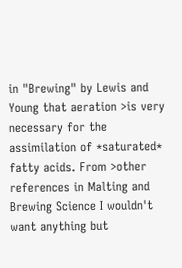in "Brewing" by Lewis and Young that aeration >is very necessary for the assimilation of *saturated* fatty acids. From >other references in Malting and Brewing Science I wouldn't want anything but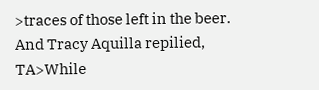>traces of those left in the beer. And Tracy Aquilla repilied, TA>While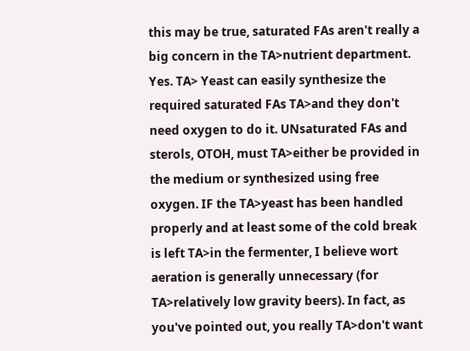this may be true, saturated FAs aren't really a big concern in the TA>nutrient department. Yes. TA> Yeast can easily synthesize the required saturated FAs TA>and they don't need oxygen to do it. UNsaturated FAs and sterols, OTOH, must TA>either be provided in the medium or synthesized using free oxygen. IF the TA>yeast has been handled properly and at least some of the cold break is left TA>in the fermenter, I believe wort aeration is generally unnecessary (for TA>relatively low gravity beers). In fact, as you've pointed out, you really TA>don't want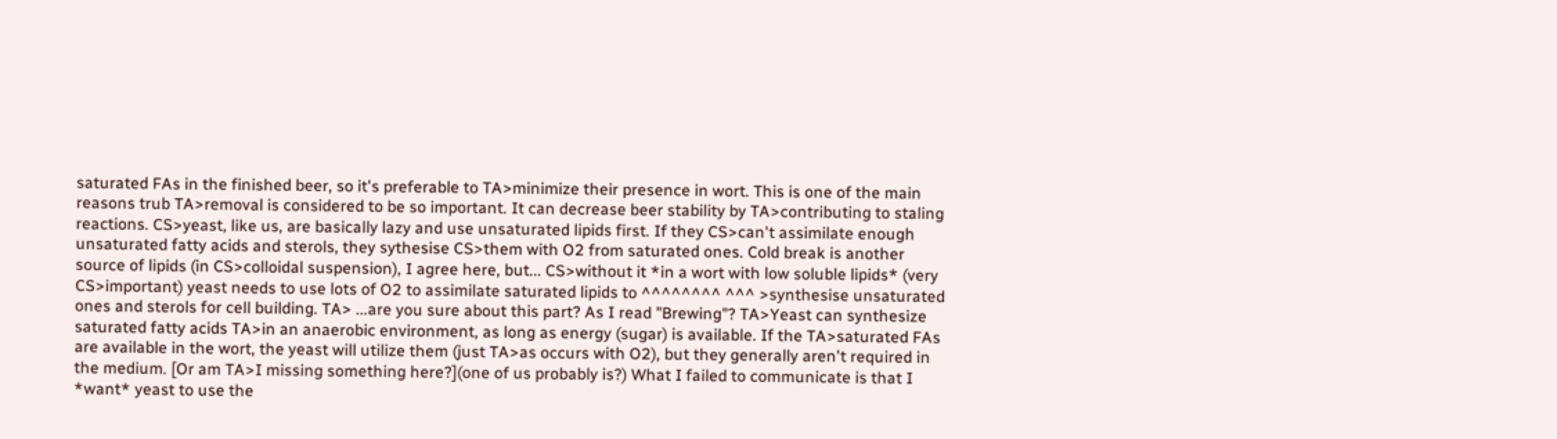saturated FAs in the finished beer, so it's preferable to TA>minimize their presence in wort. This is one of the main reasons trub TA>removal is considered to be so important. It can decrease beer stability by TA>contributing to staling reactions. CS>yeast, like us, are basically lazy and use unsaturated lipids first. If they CS>can't assimilate enough unsaturated fatty acids and sterols, they sythesise CS>them with O2 from saturated ones. Cold break is another source of lipids (in CS>colloidal suspension), I agree here, but... CS>without it *in a wort with low soluble lipids* (very CS>important) yeast needs to use lots of O2 to assimilate saturated lipids to ^^^^^^^^ ^^^ >synthesise unsaturated ones and sterols for cell building. TA> ...are you sure about this part? As I read "Brewing"? TA>Yeast can synthesize saturated fatty acids TA>in an anaerobic environment, as long as energy (sugar) is available. If the TA>saturated FAs are available in the wort, the yeast will utilize them (just TA>as occurs with O2), but they generally aren't required in the medium. [Or am TA>I missing something here?](one of us probably is?) What I failed to communicate is that I *want* yeast to use the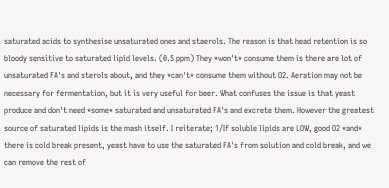saturated acids to synthesise unsaturated ones and staerols. The reason is that head retention is so bloody sensitive to saturated lipid levels. (0.5 ppm) They *won't* consume them is there are lot of unsaturated FA's and sterols about, and they *can't* consume them without O2. Aeration may not be necessary for fermentation, but it is very useful for beer. What confuses the issue is that yeast produce and don't need *some* saturated and unsaturated FA's and excrete them. However the greatest source of saturated lipids is the mash itself. I reiterate; 1/If soluble lipids are LOW, good O2 *and* there is cold break present, yeast have to use the saturated FA's from solution and cold break, and we can remove the rest of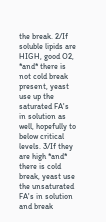the break. 2/If soluble lipids are HIGH, good O2, *and* there is not cold break present, yeast use up the saturated FA's in solution as well, hopefully to below critical levels. 3/If they are high *and* there is cold break, yeast use the unsaturated FA's in solution and break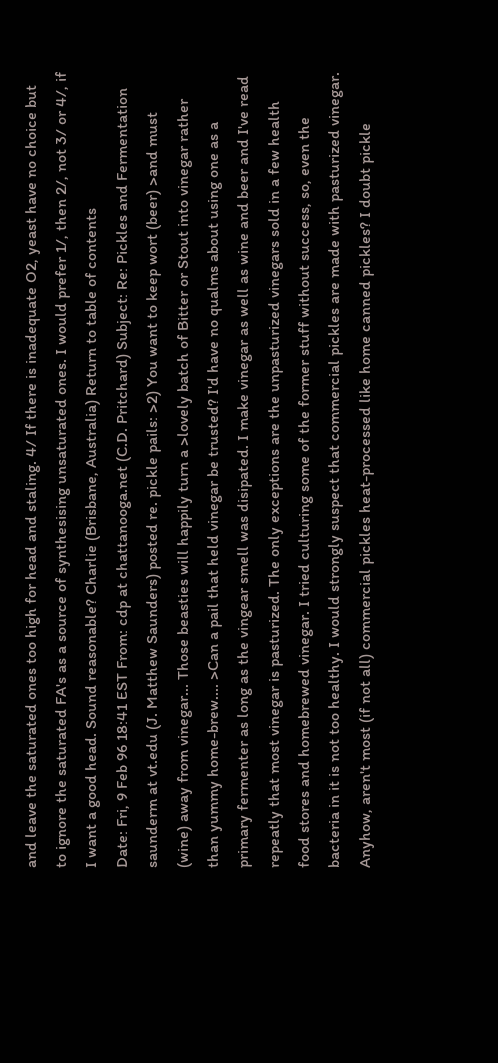and leave the saturated ones too high for head and staling. 4/ If there is inadequate O2, yeast have no choice but to ignore the saturated FA's as a source of synthesising unsaturated ones. I would prefer 1/, then 2/, not 3/ or 4/, if I want a good head. Sound reasonable? Charlie (Brisbane, Australia) Return to table of contents
Date: Fri, 9 Feb 96 18:41 EST From: cdp at chattanooga.net (C.D. Pritchard) Subject: Re: Pickles and Fermentation saunderm at vt.edu (J. Matthew Saunders) posted re. pickle pails: >2) You want to keep wort (beer) >and must (wine) away from vinegar... Those beasties will happily turn a >lovely batch of Bitter or Stout into vinegar rather than yummy home-brew.... >Can a pail that held vinegar be trusted? I'd have no qualms about using one as a primary fermenter as long as the vingear smell was disipated. I make vinegar as well as wine and beer and I've read repeatly that most vinegar is pasturized. The only exceptions are the unpasturized vinegars sold in a few health food stores and homebrewed vinegar. I tried culturing some of the former stuff without success, so, even the bacteria in it is not too healthy. I would strongly suspect that commercial pickles are made with pasturized vinegar. Anyhow, aren't most (if not all) commercial pickles heat-processed like home canned pickles? I doubt pickle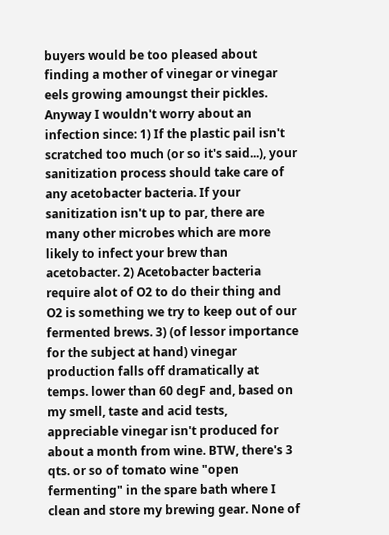buyers would be too pleased about finding a mother of vinegar or vinegar eels growing amoungst their pickles. Anyway I wouldn't worry about an infection since: 1) If the plastic pail isn't scratched too much (or so it's said...), your sanitization process should take care of any acetobacter bacteria. If your sanitization isn't up to par, there are many other microbes which are more likely to infect your brew than acetobacter. 2) Acetobacter bacteria require alot of O2 to do their thing and O2 is something we try to keep out of our fermented brews. 3) (of lessor importance for the subject at hand) vinegar production falls off dramatically at temps. lower than 60 degF and, based on my smell, taste and acid tests, appreciable vinegar isn't produced for about a month from wine. BTW, there's 3 qts. or so of tomato wine "open fermenting" in the spare bath where I clean and store my brewing gear. None of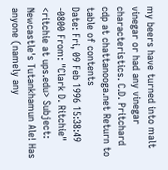my beers have turned into malt vinegar or had any vinegar characteristics. C.D. Pritchard cdp at chattanooga.net Return to table of contents
Date: Fri, 09 Feb 1996 15:38:49 -0800 From: "Clark D. Ritchie" <ritchie at ups.edu> Subject: Newcastle's Tutankhamun Ale! Has anyone (namely any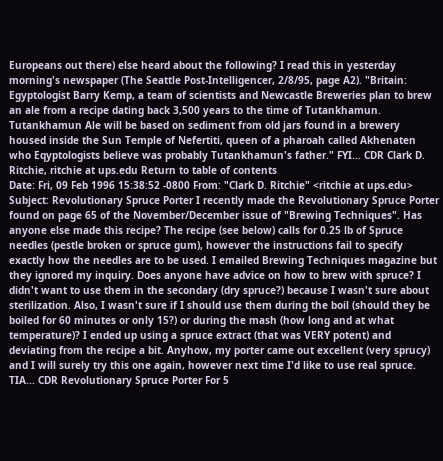Europeans out there) else heard about the following? I read this in yesterday morning's newspaper (The Seattle Post-Intelligencer, 2/8/95, page A2). "Britain: Egyptologist Barry Kemp, a team of scientists and Newcastle Breweries plan to brew an ale from a recipe dating back 3,500 years to the time of Tutankhamun. Tutankhamun Ale will be based on sediment from old jars found in a brewery housed inside the Sun Temple of Nefertiti, queen of a pharoah called Akhenaten who Eqyptologists believe was probably Tutankhamun's father." FYI... CDR Clark D. Ritchie, ritchie at ups.edu Return to table of contents
Date: Fri, 09 Feb 1996 15:38:52 -0800 From: "Clark D. Ritchie" <ritchie at ups.edu> Subject: Revolutionary Spruce Porter I recently made the Revolutionary Spruce Porter found on page 65 of the November/December issue of "Brewing Techniques". Has anyone else made this recipe? The recipe (see below) calls for 0.25 lb of Spruce needles (pestle broken or spruce gum), however the instructions fail to specify exactly how the needles are to be used. I emailed Brewing Techniques magazine but they ignored my inquiry. Does anyone have advice on how to brew with spruce? I didn't want to use them in the secondary (dry spruce?) because I wasn't sure about sterilization. Also, I wasn't sure if I should use them during the boil (should they be boiled for 60 minutes or only 15?) or during the mash (how long and at what temperature)? I ended up using a spruce extract (that was VERY potent) and deviating from the recipe a bit. Anyhow, my porter came out excellent (very sprucy) and I will surely try this one again, however next time I'd like to use real spruce. TIA... CDR Revolutionary Spruce Porter For 5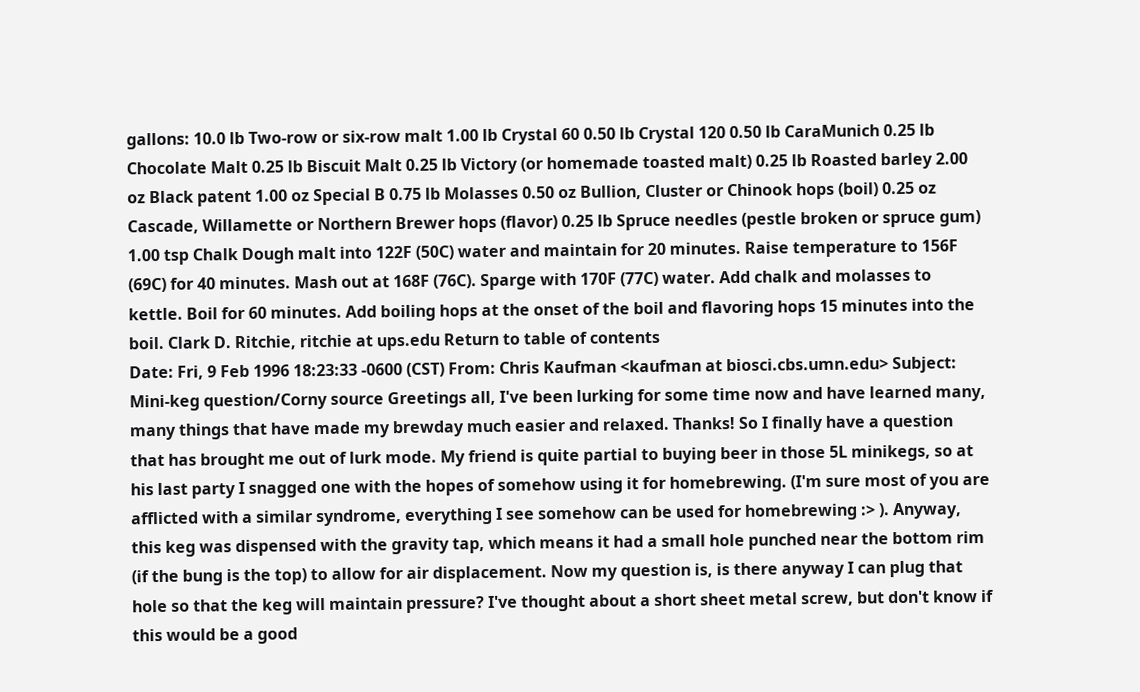gallons: 10.0 lb Two-row or six-row malt 1.00 lb Crystal 60 0.50 lb Crystal 120 0.50 lb CaraMunich 0.25 lb Chocolate Malt 0.25 lb Biscuit Malt 0.25 lb Victory (or homemade toasted malt) 0.25 lb Roasted barley 2.00 oz Black patent 1.00 oz Special B 0.75 lb Molasses 0.50 oz Bullion, Cluster or Chinook hops (boil) 0.25 oz Cascade, Willamette or Northern Brewer hops (flavor) 0.25 lb Spruce needles (pestle broken or spruce gum) 1.00 tsp Chalk Dough malt into 122F (50C) water and maintain for 20 minutes. Raise temperature to 156F (69C) for 40 minutes. Mash out at 168F (76C). Sparge with 170F (77C) water. Add chalk and molasses to kettle. Boil for 60 minutes. Add boiling hops at the onset of the boil and flavoring hops 15 minutes into the boil. Clark D. Ritchie, ritchie at ups.edu Return to table of contents
Date: Fri, 9 Feb 1996 18:23:33 -0600 (CST) From: Chris Kaufman <kaufman at biosci.cbs.umn.edu> Subject: Mini-keg question/Corny source Greetings all, I've been lurking for some time now and have learned many, many things that have made my brewday much easier and relaxed. Thanks! So I finally have a question that has brought me out of lurk mode. My friend is quite partial to buying beer in those 5L minikegs, so at his last party I snagged one with the hopes of somehow using it for homebrewing. (I'm sure most of you are afflicted with a similar syndrome, everything I see somehow can be used for homebrewing :> ). Anyway, this keg was dispensed with the gravity tap, which means it had a small hole punched near the bottom rim (if the bung is the top) to allow for air displacement. Now my question is, is there anyway I can plug that hole so that the keg will maintain pressure? I've thought about a short sheet metal screw, but don't know if this would be a good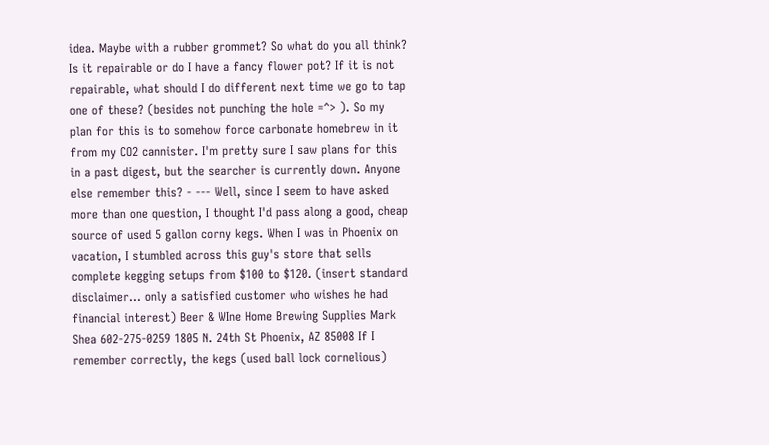idea. Maybe with a rubber grommet? So what do you all think? Is it repairable or do I have a fancy flower pot? If it is not repairable, what should I do different next time we go to tap one of these? (besides not punching the hole =^> ). So my plan for this is to somehow force carbonate homebrew in it from my CO2 cannister. I'm pretty sure I saw plans for this in a past digest, but the searcher is currently down. Anyone else remember this? - --- Well, since I seem to have asked more than one question, I thought I'd pass along a good, cheap source of used 5 gallon corny kegs. When I was in Phoenix on vacation, I stumbled across this guy's store that sells complete kegging setups from $100 to $120. (insert standard disclaimer... only a satisfied customer who wishes he had financial interest) Beer & WIne Home Brewing Supplies Mark Shea 602-275-0259 1805 N. 24th St Phoenix, AZ 85008 If I remember correctly, the kegs (used ball lock cornelious)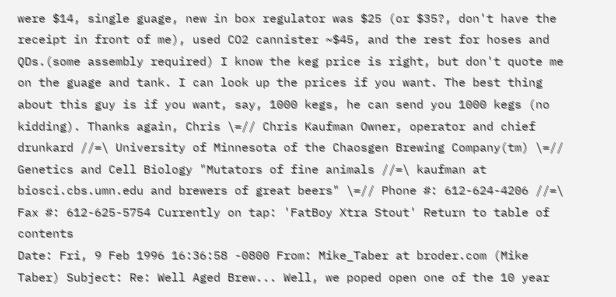were $14, single guage, new in box regulator was $25 (or $35?, don't have the receipt in front of me), used CO2 cannister ~$45, and the rest for hoses and QDs.(some assembly required) I know the keg price is right, but don't quote me on the guage and tank. I can look up the prices if you want. The best thing about this guy is if you want, say, 1000 kegs, he can send you 1000 kegs (no kidding). Thanks again, Chris \=// Chris Kaufman Owner, operator and chief drunkard //=\ University of Minnesota of the Chaosgen Brewing Company(tm) \=// Genetics and Cell Biology "Mutators of fine animals //=\ kaufman at biosci.cbs.umn.edu and brewers of great beers" \=// Phone #: 612-624-4206 //=\ Fax #: 612-625-5754 Currently on tap: 'FatBoy Xtra Stout' Return to table of contents
Date: Fri, 9 Feb 1996 16:36:58 -0800 From: Mike_Taber at broder.com (Mike Taber) Subject: Re: Well Aged Brew... Well, we poped open one of the 10 year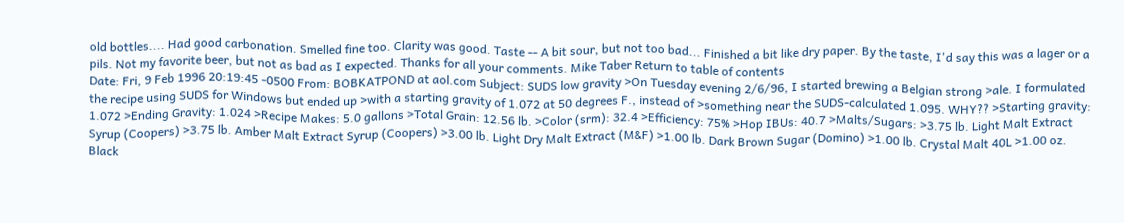old bottles.... Had good carbonation. Smelled fine too. Clarity was good. Taste -- A bit sour, but not too bad... Finished a bit like dry paper. By the taste, I'd say this was a lager or a pils. Not my favorite beer, but not as bad as I expected. Thanks for all your comments. Mike Taber Return to table of contents
Date: Fri, 9 Feb 1996 20:19:45 -0500 From: BOBKATPOND at aol.com Subject: SUDS low gravity >On Tuesday evening 2/6/96, I started brewing a Belgian strong >ale. I formulated the recipe using SUDS for Windows but ended up >with a starting gravity of 1.072 at 50 degrees F., instead of >something near the SUDS-calculated 1.095. WHY?? >Starting gravity: 1.072 >Ending Gravity: 1.024 >Recipe Makes: 5.0 gallons >Total Grain: 12.56 lb. >Color (srm): 32.4 >Efficiency: 75% >Hop IBUs: 40.7 >Malts/Sugars: >3.75 lb. Light Malt Extract Syrup (Coopers) >3.75 lb. Amber Malt Extract Syrup (Coopers) >3.00 lb. Light Dry Malt Extract (M&F) >1.00 lb. Dark Brown Sugar (Domino) >1.00 lb. Crystal Malt 40L >1.00 oz. Black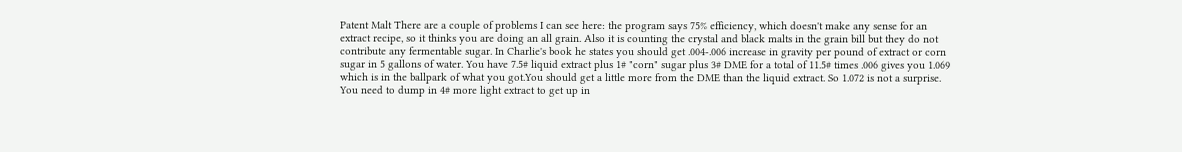Patent Malt There are a couple of problems I can see here: the program says 75% efficiency, which doesn't make any sense for an extract recipe, so it thinks you are doing an all grain. Also it is counting the crystal and black malts in the grain bill but they do not contribute any fermentable sugar. In Charlie's book he states you should get .004-.006 increase in gravity per pound of extract or corn sugar in 5 gallons of water. You have 7.5# liquid extract plus 1# "corn" sugar plus 3# DME for a total of 11.5# times .006 gives you 1.069 which is in the ballpark of what you got.You should get a little more from the DME than the liquid extract. So 1.072 is not a surprise. You need to dump in 4# more light extract to get up in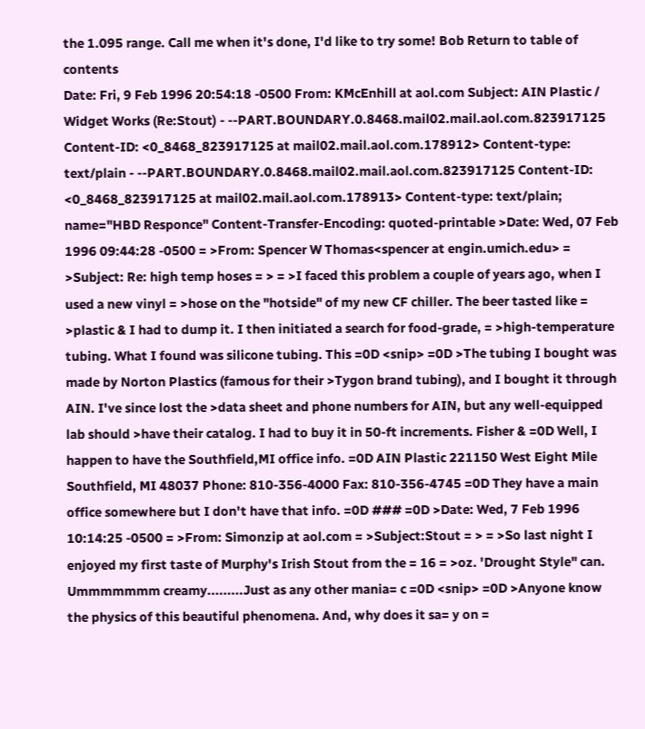the 1.095 range. Call me when it's done, I'd like to try some! Bob Return to table of contents
Date: Fri, 9 Feb 1996 20:54:18 -0500 From: KMcEnhill at aol.com Subject: AIN Plastic / Widget Works (Re:Stout) - --PART.BOUNDARY.0.8468.mail02.mail.aol.com.823917125 Content-ID: <0_8468_823917125 at mail02.mail.aol.com.178912> Content-type: text/plain - --PART.BOUNDARY.0.8468.mail02.mail.aol.com.823917125 Content-ID: <0_8468_823917125 at mail02.mail.aol.com.178913> Content-type: text/plain; name="HBD Responce" Content-Transfer-Encoding: quoted-printable >Date: Wed, 07 Feb 1996 09:44:28 -0500 = >From: Spencer W Thomas<spencer at engin.umich.edu> = >Subject: Re: high temp hoses = > = >I faced this problem a couple of years ago, when I used a new vinyl = >hose on the "hotside" of my new CF chiller. The beer tasted like = >plastic & I had to dump it. I then initiated a search for food-grade, = >high-temperature tubing. What I found was silicone tubing. This =0D <snip> =0D >The tubing I bought was made by Norton Plastics (famous for their >Tygon brand tubing), and I bought it through AIN. I've since lost the >data sheet and phone numbers for AIN, but any well-equipped lab should >have their catalog. I had to buy it in 50-ft increments. Fisher & =0D Well, I happen to have the Southfield,MI office info. =0D AIN Plastic 221150 West Eight Mile Southfield, MI 48037 Phone: 810-356-4000 Fax: 810-356-4745 =0D They have a main office somewhere but I don't have that info. =0D ### =0D >Date: Wed, 7 Feb 1996 10:14:25 -0500 = >From: Simonzip at aol.com = >Subject:Stout = > = >So last night I enjoyed my first taste of Murphy's Irish Stout from the = 16 = >oz. 'Drought Style" can. Ummmmmmm creamy.........Just as any other mania= c =0D <snip> =0D >Anyone know the physics of this beautiful phenomena. And, why does it sa= y on =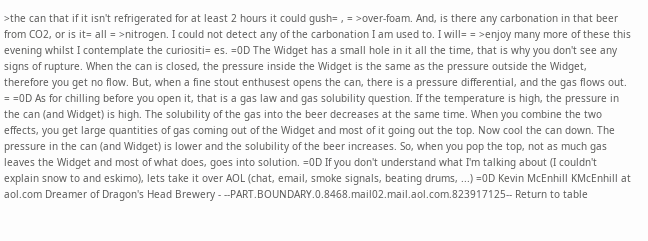>the can that if it isn't refrigerated for at least 2 hours it could gush= , = >over-foam. And, is there any carbonation in that beer from CO2, or is it= all = >nitrogen. I could not detect any of the carbonation I am used to. I will= = >enjoy many more of these this evening whilst I contemplate the curiositi= es. =0D The Widget has a small hole in it all the time, that is why you don't see any signs of rupture. When the can is closed, the pressure inside the Widget is the same as the pressure outside the Widget, therefore you get no flow. But, when a fine stout enthusest opens the can, there is a pressure differential, and the gas flows out. = =0D As for chilling before you open it, that is a gas law and gas solubility question. If the temperature is high, the pressure in the can (and Widget) is high. The solubility of the gas into the beer decreases at the same time. When you combine the two effects, you get large quantities of gas coming out of the Widget and most of it going out the top. Now cool the can down. The pressure in the can (and Widget) is lower and the solubility of the beer increases. So, when you pop the top, not as much gas leaves the Widget and most of what does, goes into solution. =0D If you don't understand what I'm talking about (I couldn't explain snow to and eskimo), lets take it over AOL (chat, email, smoke signals, beating drums, ...) =0D Kevin McEnhill KMcEnhill at aol.com Dreamer of Dragon's Head Brewery - --PART.BOUNDARY.0.8468.mail02.mail.aol.com.823917125-- Return to table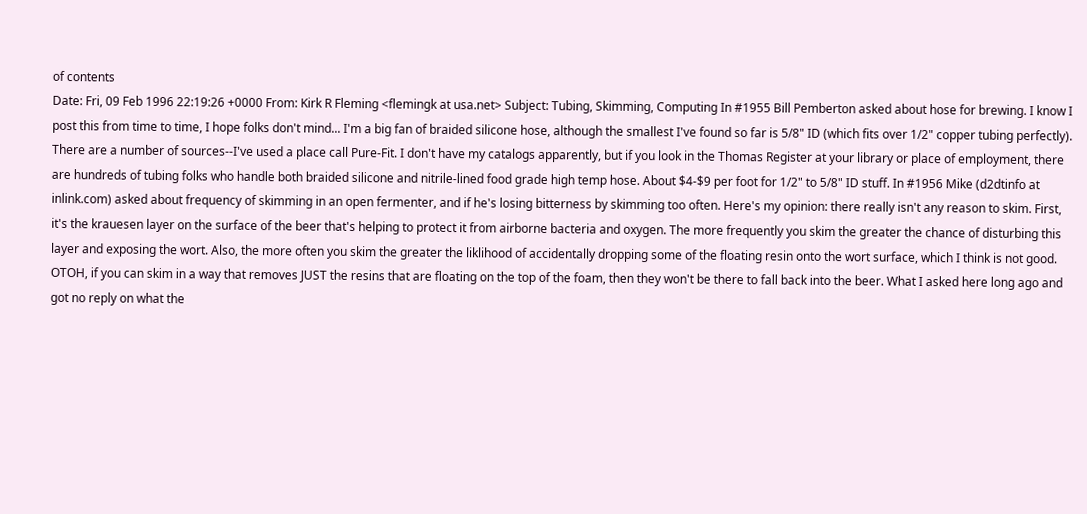of contents
Date: Fri, 09 Feb 1996 22:19:26 +0000 From: Kirk R Fleming <flemingk at usa.net> Subject: Tubing, Skimming, Computing In #1955 Bill Pemberton asked about hose for brewing. I know I post this from time to time, I hope folks don't mind... I'm a big fan of braided silicone hose, although the smallest I've found so far is 5/8" ID (which fits over 1/2" copper tubing perfectly). There are a number of sources--I've used a place call Pure-Fit. I don't have my catalogs apparently, but if you look in the Thomas Register at your library or place of employment, there are hundreds of tubing folks who handle both braided silicone and nitrile-lined food grade high temp hose. About $4-$9 per foot for 1/2" to 5/8" ID stuff. In #1956 Mike (d2dtinfo at inlink.com) asked about frequency of skimming in an open fermenter, and if he's losing bitterness by skimming too often. Here's my opinion: there really isn't any reason to skim. First, it's the krauesen layer on the surface of the beer that's helping to protect it from airborne bacteria and oxygen. The more frequently you skim the greater the chance of disturbing this layer and exposing the wort. Also, the more often you skim the greater the liklihood of accidentally dropping some of the floating resin onto the wort surface, which I think is not good. OTOH, if you can skim in a way that removes JUST the resins that are floating on the top of the foam, then they won't be there to fall back into the beer. What I asked here long ago and got no reply on what the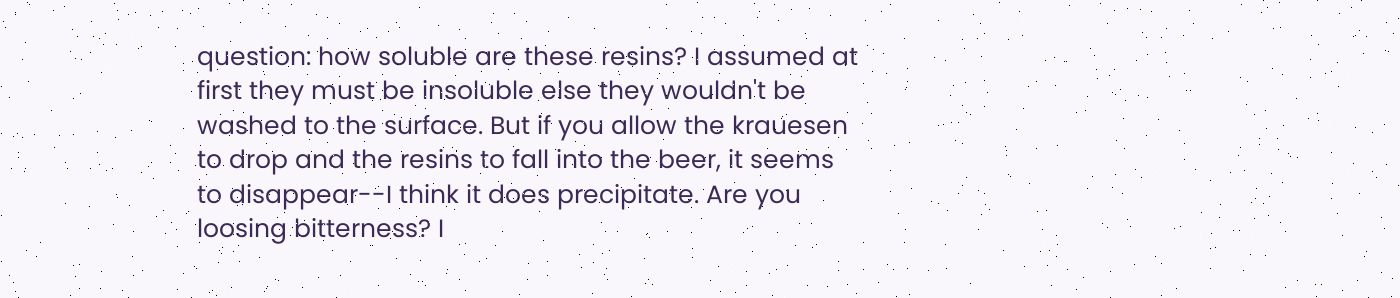question: how soluble are these resins? I assumed at first they must be insoluble else they wouldn't be washed to the surface. But if you allow the krauesen to drop and the resins to fall into the beer, it seems to disappear--I think it does precipitate. Are you loosing bitterness? I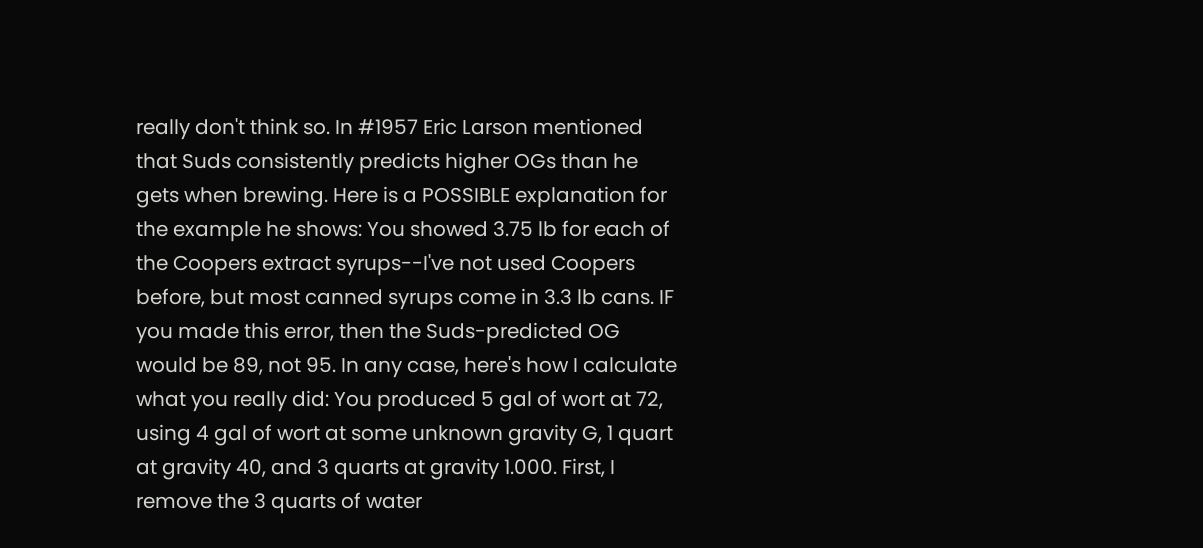really don't think so. In #1957 Eric Larson mentioned that Suds consistently predicts higher OGs than he gets when brewing. Here is a POSSIBLE explanation for the example he shows: You showed 3.75 lb for each of the Coopers extract syrups--I've not used Coopers before, but most canned syrups come in 3.3 lb cans. IF you made this error, then the Suds-predicted OG would be 89, not 95. In any case, here's how I calculate what you really did: You produced 5 gal of wort at 72, using 4 gal of wort at some unknown gravity G, 1 quart at gravity 40, and 3 quarts at gravity 1.000. First, I remove the 3 quarts of water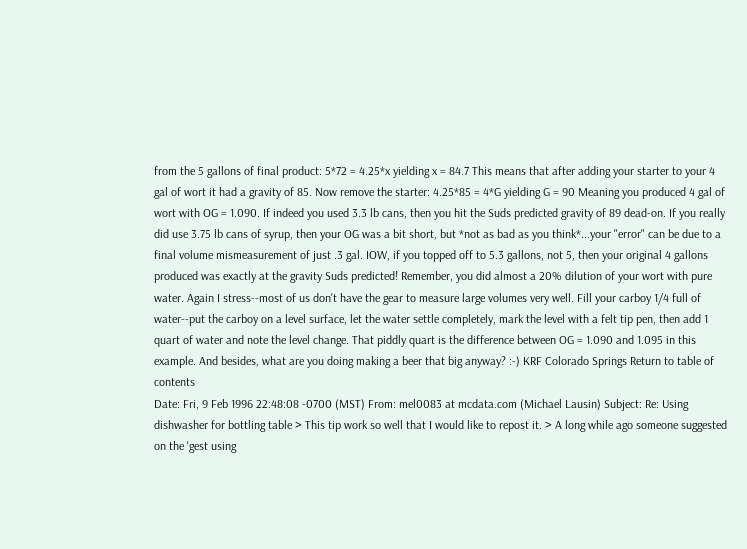from the 5 gallons of final product: 5*72 = 4.25*x yielding x = 84.7 This means that after adding your starter to your 4 gal of wort it had a gravity of 85. Now remove the starter: 4.25*85 = 4*G yielding G = 90 Meaning you produced 4 gal of wort with OG = 1.090. If indeed you used 3.3 lb cans, then you hit the Suds predicted gravity of 89 dead-on. If you really did use 3.75 lb cans of syrup, then your OG was a bit short, but *not as bad as you think*...your "error" can be due to a final volume mismeasurement of just .3 gal. IOW, if you topped off to 5.3 gallons, not 5, then your original 4 gallons produced was exactly at the gravity Suds predicted! Remember, you did almost a 20% dilution of your wort with pure water. Again I stress--most of us don't have the gear to measure large volumes very well. Fill your carboy 1/4 full of water--put the carboy on a level surface, let the water settle completely, mark the level with a felt tip pen, then add 1 quart of water and note the level change. That piddly quart is the difference between OG = 1.090 and 1.095 in this example. And besides, what are you doing making a beer that big anyway? :-) KRF Colorado Springs Return to table of contents
Date: Fri, 9 Feb 1996 22:48:08 -0700 (MST) From: mel0083 at mcdata.com (Michael Lausin) Subject: Re: Using dishwasher for bottling table > This tip work so well that I would like to repost it. > A long while ago someone suggested on the 'gest using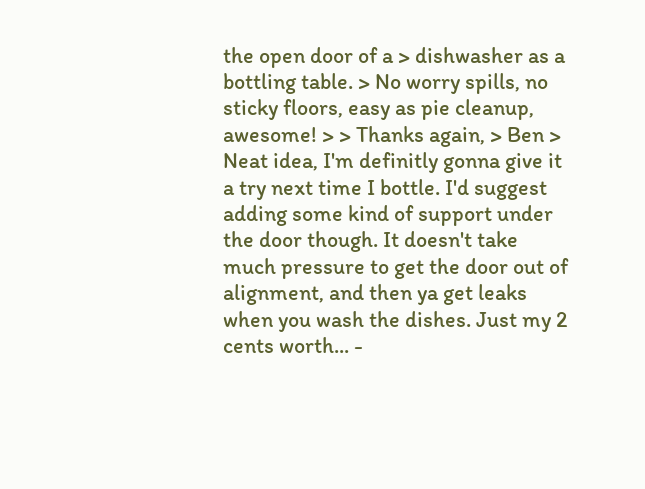the open door of a > dishwasher as a bottling table. > No worry spills, no sticky floors, easy as pie cleanup, awesome! > > Thanks again, > Ben > Neat idea, I'm definitly gonna give it a try next time I bottle. I'd suggest adding some kind of support under the door though. It doesn't take much pressure to get the door out of alignment, and then ya get leaks when you wash the dishes. Just my 2 cents worth... -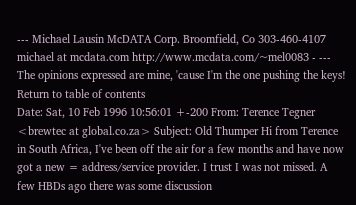--- Michael Lausin McDATA Corp. Broomfield, Co 303-460-4107 michael at mcdata.com http://www.mcdata.com/~mel0083 - --- The opinions expressed are mine, 'cause I'm the one pushing the keys! Return to table of contents
Date: Sat, 10 Feb 1996 10:56:01 +-200 From: Terence Tegner <brewtec at global.co.za> Subject: Old Thumper Hi from Terence in South Africa, I've been off the air for a few months and have now got a new = address/service provider. I trust I was not missed. A few HBDs ago there was some discussion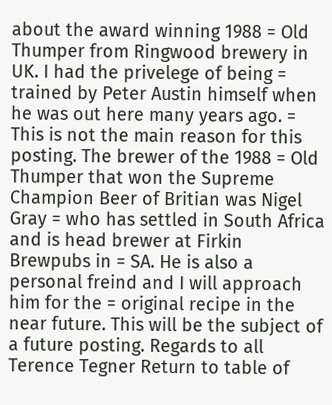about the award winning 1988 = Old Thumper from Ringwood brewery in UK. I had the privelege of being = trained by Peter Austin himself when he was out here many years ago. = This is not the main reason for this posting. The brewer of the 1988 = Old Thumper that won the Supreme Champion Beer of Britian was Nigel Gray = who has settled in South Africa and is head brewer at Firkin Brewpubs in = SA. He is also a personal freind and I will approach him for the = original recipe in the near future. This will be the subject of a future posting. Regards to all Terence Tegner Return to table of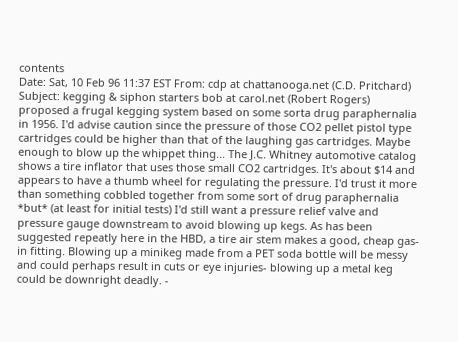contents
Date: Sat, 10 Feb 96 11:37 EST From: cdp at chattanooga.net (C.D. Pritchard) Subject: kegging & siphon starters bob at carol.net (Robert Rogers) proposed a frugal kegging system based on some sorta drug paraphernalia in 1956. I'd advise caution since the pressure of those CO2 pellet pistol type cartridges could be higher than that of the laughing gas cartridges. Maybe enough to blow up the whippet thing... The J.C. Whitney automotive catalog shows a tire inflator that uses those small CO2 cartridges. It's about $14 and appears to have a thumb wheel for regulating the pressure. I'd trust it more than something cobbled together from some sort of drug paraphernalia *but* (at least for initial tests) I'd still want a pressure relief valve and pressure gauge downstream to avoid blowing up kegs. As has been suggested repeatly here in the HBD, a tire air stem makes a good, cheap gas-in fitting. Blowing up a minikeg made from a PET soda bottle will be messy and could perhaps result in cuts or eye injuries- blowing up a metal keg could be downright deadly. -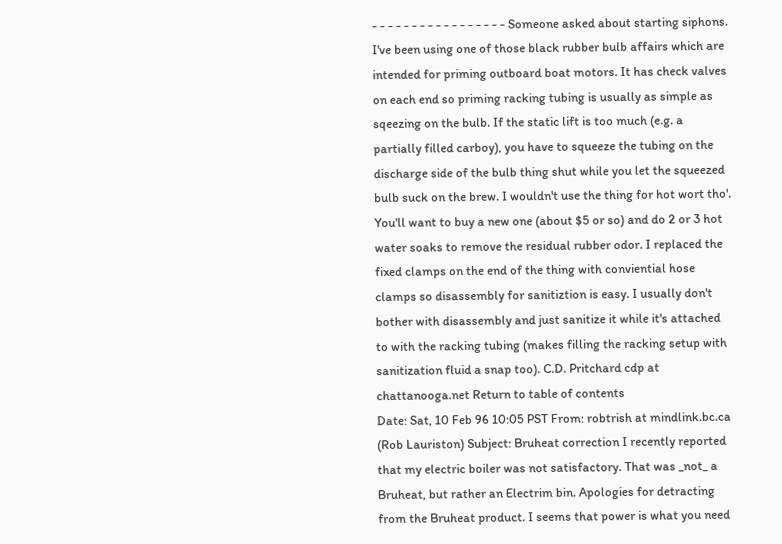- - - - - - - - - - - - - - - - - Someone asked about starting siphons. I've been using one of those black rubber bulb affairs which are intended for priming outboard boat motors. It has check valves on each end so priming racking tubing is usually as simple as sqeezing on the bulb. If the static lift is too much (e.g. a partially filled carboy), you have to squeeze the tubing on the discharge side of the bulb thing shut while you let the squeezed bulb suck on the brew. I wouldn't use the thing for hot wort tho'. You'll want to buy a new one (about $5 or so) and do 2 or 3 hot water soaks to remove the residual rubber odor. I replaced the fixed clamps on the end of the thing with conviential hose clamps so disassembly for sanitiztion is easy. I usually don't bother with disassembly and just sanitize it while it's attached to with the racking tubing (makes filling the racking setup with sanitization fluid a snap too). C.D. Pritchard cdp at chattanooga.net Return to table of contents
Date: Sat, 10 Feb 96 10:05 PST From: robtrish at mindlink.bc.ca (Rob Lauriston) Subject: Bruheat correction I recently reported that my electric boiler was not satisfactory. That was _not_ a Bruheat, but rather an Electrim bin. Apologies for detracting from the Bruheat product. I seems that power is what you need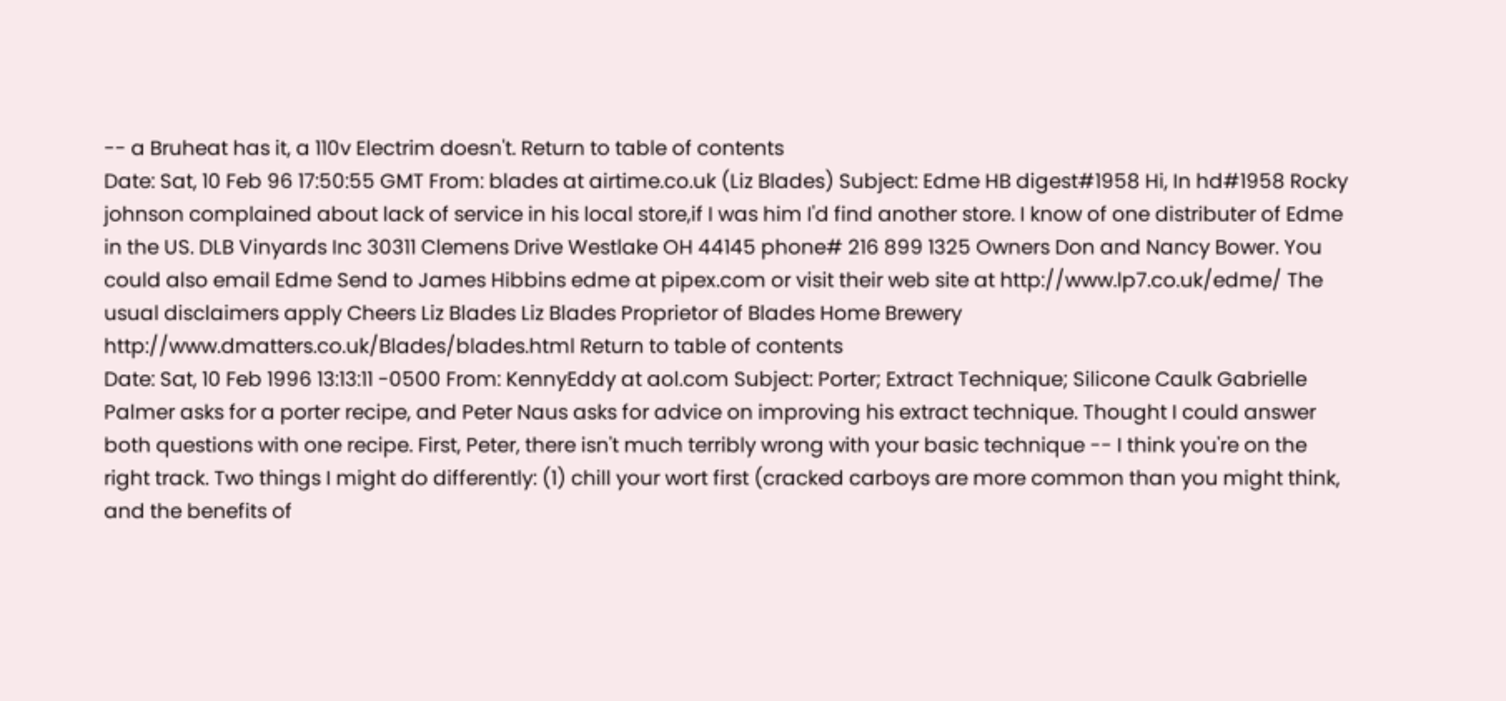-- a Bruheat has it, a 110v Electrim doesn't. Return to table of contents
Date: Sat, 10 Feb 96 17:50:55 GMT From: blades at airtime.co.uk (Liz Blades) Subject: Edme HB digest#1958 Hi, In hd#1958 Rocky johnson complained about lack of service in his local store,if I was him I'd find another store. I know of one distributer of Edme in the US. DLB Vinyards Inc 30311 Clemens Drive Westlake OH 44145 phone# 216 899 1325 Owners Don and Nancy Bower. You could also email Edme Send to James Hibbins edme at pipex.com or visit their web site at http://www.lp7.co.uk/edme/ The usual disclaimers apply Cheers Liz Blades Liz Blades Proprietor of Blades Home Brewery http://www.dmatters.co.uk/Blades/blades.html Return to table of contents
Date: Sat, 10 Feb 1996 13:13:11 -0500 From: KennyEddy at aol.com Subject: Porter; Extract Technique; Silicone Caulk Gabrielle Palmer asks for a porter recipe, and Peter Naus asks for advice on improving his extract technique. Thought I could answer both questions with one recipe. First, Peter, there isn't much terribly wrong with your basic technique -- I think you're on the right track. Two things I might do differently: (1) chill your wort first (cracked carboys are more common than you might think, and the benefits of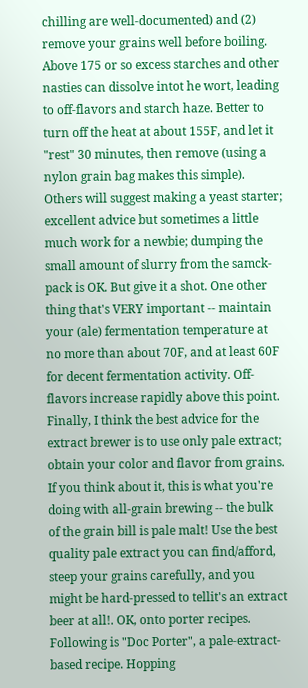chilling are well-documented) and (2) remove your grains well before boiling. Above 175 or so excess starches and other nasties can dissolve intot he wort, leading to off-flavors and starch haze. Better to turn off the heat at about 155F, and let it "rest" 30 minutes, then remove (using a nylon grain bag makes this simple). Others will suggest making a yeast starter; excellent advice but sometimes a little much work for a newbie; dumping the small amount of slurry from the samck-pack is OK. But give it a shot. One other thing that's VERY important -- maintain your (ale) fermentation temperature at no more than about 70F, and at least 60F for decent fermentation activity. Off-flavors increase rapidly above this point. Finally, I think the best advice for the extract brewer is to use only pale extract; obtain your color and flavor from grains. If you think about it, this is what you're doing with all-grain brewing -- the bulk of the grain bill is pale malt! Use the best quality pale extract you can find/afford, steep your grains carefully, and you might be hard-pressed to tellit's an extract beer at all!. OK, onto porter recipes. Following is "Doc Porter", a pale-extract-based recipe. Hopping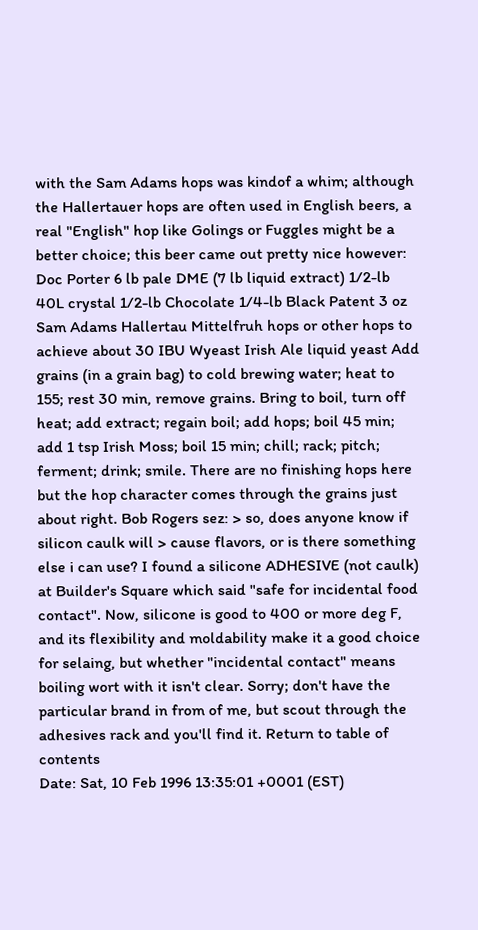with the Sam Adams hops was kindof a whim; although the Hallertauer hops are often used in English beers, a real "English" hop like Golings or Fuggles might be a better choice; this beer came out pretty nice however: Doc Porter 6 lb pale DME (7 lb liquid extract) 1/2-lb 40L crystal 1/2-lb Chocolate 1/4-lb Black Patent 3 oz Sam Adams Hallertau Mittelfruh hops or other hops to achieve about 30 IBU Wyeast Irish Ale liquid yeast Add grains (in a grain bag) to cold brewing water; heat to 155; rest 30 min, remove grains. Bring to boil, turn off heat; add extract; regain boil; add hops; boil 45 min; add 1 tsp Irish Moss; boil 15 min; chill; rack; pitch; ferment; drink; smile. There are no finishing hops here but the hop character comes through the grains just about right. Bob Rogers sez: > so, does anyone know if silicon caulk will > cause flavors, or is there something else i can use? I found a silicone ADHESIVE (not caulk) at Builder's Square which said "safe for incidental food contact". Now, silicone is good to 400 or more deg F, and its flexibility and moldability make it a good choice for selaing, but whether "incidental contact" means boiling wort with it isn't clear. Sorry; don't have the particular brand in from of me, but scout through the adhesives rack and you'll find it. Return to table of contents
Date: Sat, 10 Feb 1996 13:35:01 +0001 (EST)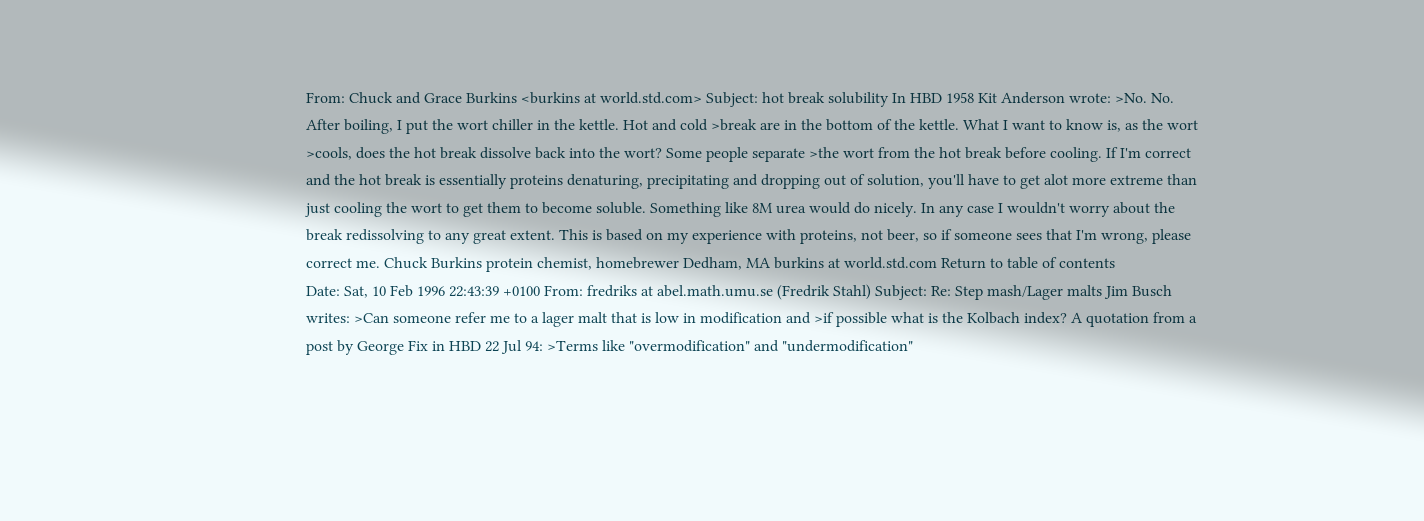From: Chuck and Grace Burkins <burkins at world.std.com> Subject: hot break solubility In HBD 1958 Kit Anderson wrote: >No. No. After boiling, I put the wort chiller in the kettle. Hot and cold >break are in the bottom of the kettle. What I want to know is, as the wort >cools, does the hot break dissolve back into the wort? Some people separate >the wort from the hot break before cooling. If I'm correct and the hot break is essentially proteins denaturing, precipitating and dropping out of solution, you'll have to get alot more extreme than just cooling the wort to get them to become soluble. Something like 8M urea would do nicely. In any case I wouldn't worry about the break redissolving to any great extent. This is based on my experience with proteins, not beer, so if someone sees that I'm wrong, please correct me. Chuck Burkins protein chemist, homebrewer Dedham, MA burkins at world.std.com Return to table of contents
Date: Sat, 10 Feb 1996 22:43:39 +0100 From: fredriks at abel.math.umu.se (Fredrik Stahl) Subject: Re: Step mash/Lager malts Jim Busch writes: >Can someone refer me to a lager malt that is low in modification and >if possible what is the Kolbach index? A quotation from a post by George Fix in HBD 22 Jul 94: >Terms like "overmodification" and "undermodification"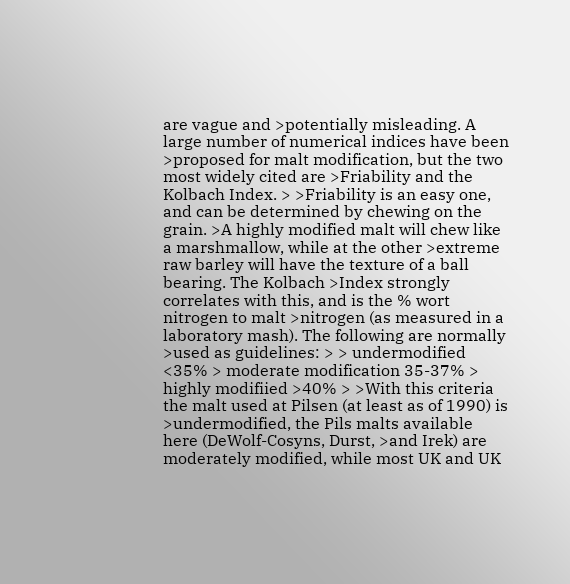are vague and >potentially misleading. A large number of numerical indices have been >proposed for malt modification, but the two most widely cited are >Friability and the Kolbach Index. > >Friability is an easy one, and can be determined by chewing on the grain. >A highly modified malt will chew like a marshmallow, while at the other >extreme raw barley will have the texture of a ball bearing. The Kolbach >Index strongly correlates with this, and is the % wort nitrogen to malt >nitrogen (as measured in a laboratory mash). The following are normally >used as guidelines: > > undermodified <35% > moderate modification 35-37% > highly modifiied >40% > >With this criteria the malt used at Pilsen (at least as of 1990) is >undermodified, the Pils malts available here (DeWolf-Cosyns, Durst, >and Irek) are moderately modified, while most UK and UK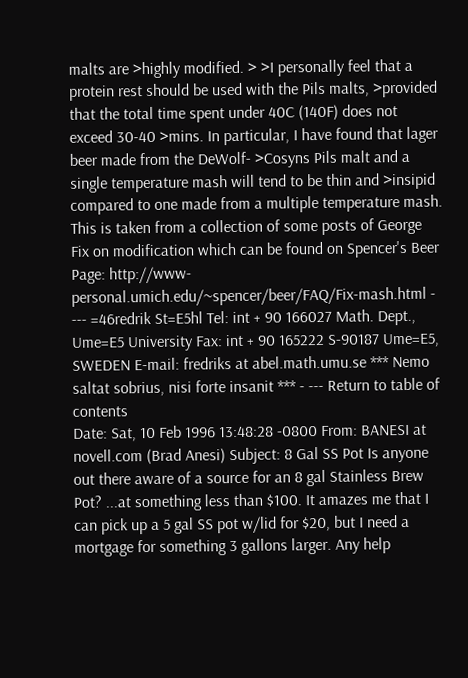malts are >highly modified. > >I personally feel that a protein rest should be used with the Pils malts, >provided that the total time spent under 40C (140F) does not exceed 30-40 >mins. In particular, I have found that lager beer made from the DeWolf- >Cosyns Pils malt and a single temperature mash will tend to be thin and >insipid compared to one made from a multiple temperature mash. This is taken from a collection of some posts of George Fix on modification which can be found on Spencer's Beer Page: http://www-personal.umich.edu/~spencer/beer/FAQ/Fix-mash.html - --- =46redrik St=E5hl Tel: int + 90 166027 Math. Dept., Ume=E5 University Fax: int + 90 165222 S-90187 Ume=E5, SWEDEN E-mail: fredriks at abel.math.umu.se *** Nemo saltat sobrius, nisi forte insanit *** - --- Return to table of contents
Date: Sat, 10 Feb 1996 13:48:28 -0800 From: BANESI at novell.com (Brad Anesi) Subject: 8 Gal SS Pot Is anyone out there aware of a source for an 8 gal Stainless Brew Pot? ...at something less than $100. It amazes me that I can pick up a 5 gal SS pot w/lid for $20, but I need a mortgage for something 3 gallons larger. Any help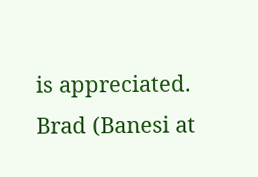is appreciated. Brad (Banesi at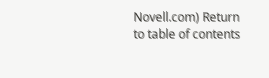Novell.com) Return to table of contents